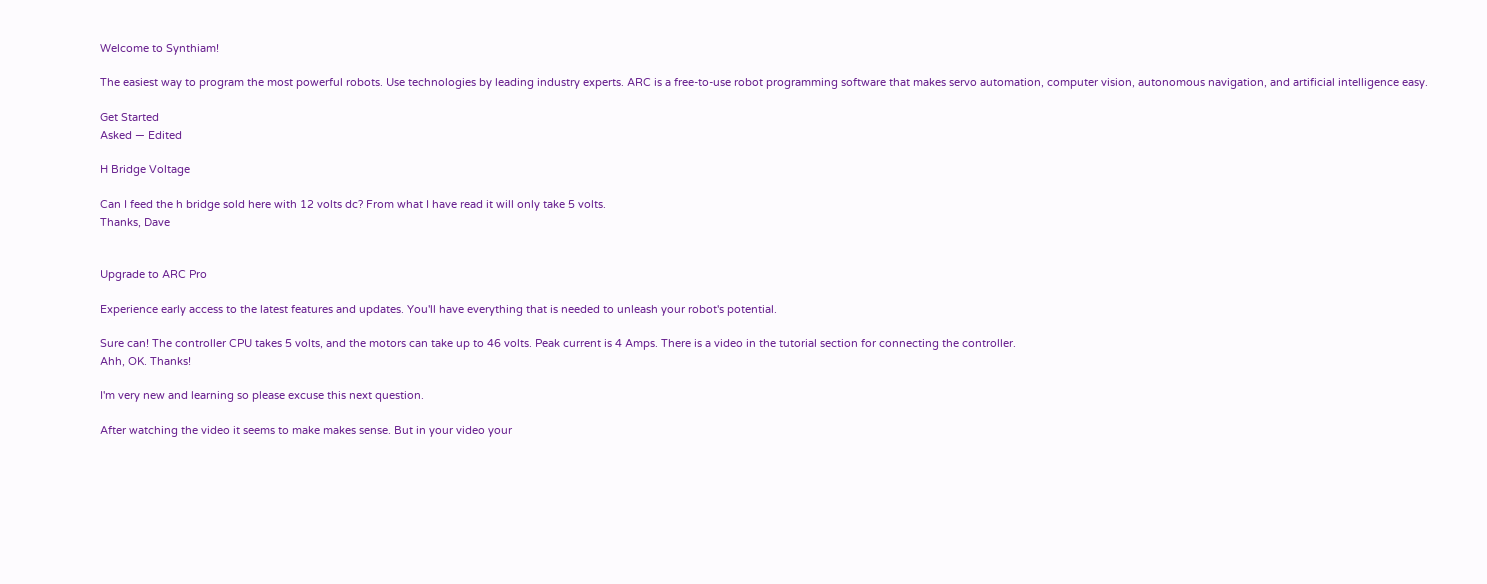Welcome to Synthiam!

The easiest way to program the most powerful robots. Use technologies by leading industry experts. ARC is a free-to-use robot programming software that makes servo automation, computer vision, autonomous navigation, and artificial intelligence easy.

Get Started
Asked — Edited

H Bridge Voltage

Can I feed the h bridge sold here with 12 volts dc? From what I have read it will only take 5 volts.
Thanks, Dave


Upgrade to ARC Pro

Experience early access to the latest features and updates. You'll have everything that is needed to unleash your robot's potential.

Sure can! The controller CPU takes 5 volts, and the motors can take up to 46 volts. Peak current is 4 Amps. There is a video in the tutorial section for connecting the controller.
Ahh, OK. Thanks!

I'm very new and learning so please excuse this next question.

After watching the video it seems to make makes sense. But in your video your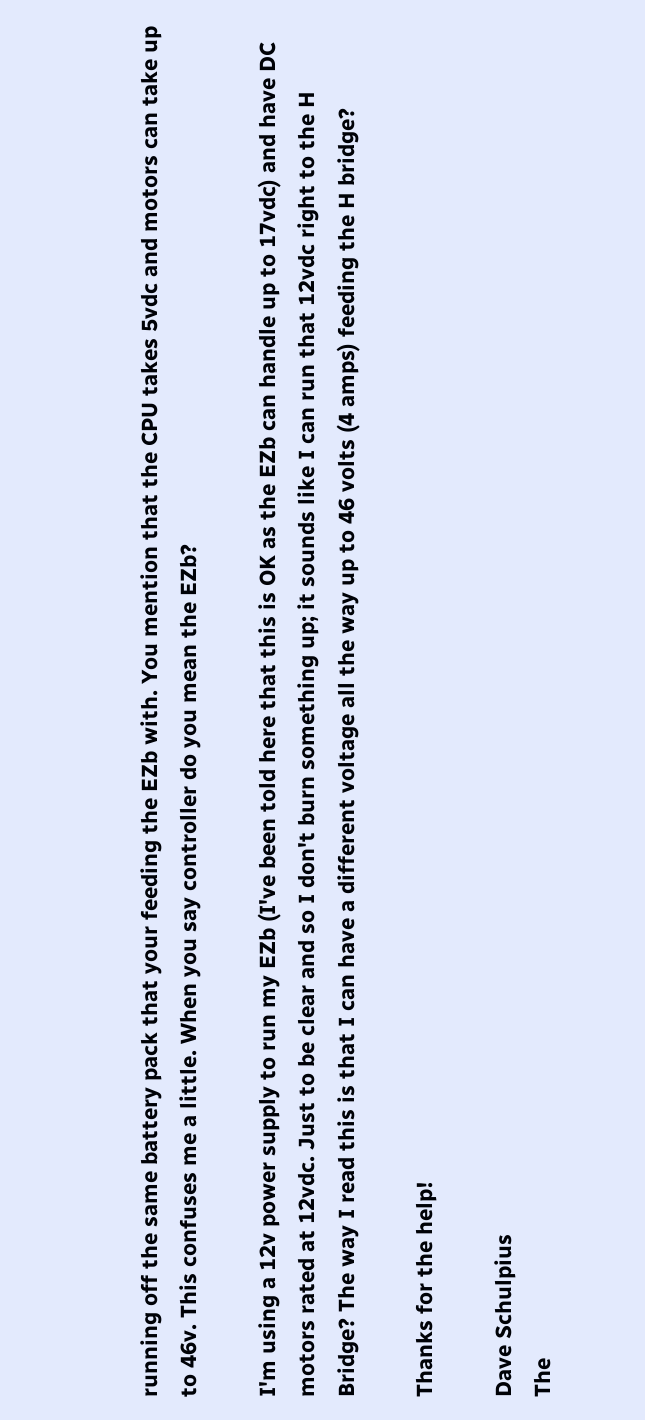running off the same battery pack that your feeding the EZb with. You mention that the CPU takes 5vdc and motors can take up to 46v. This confuses me a little. When you say controller do you mean the EZb?

I'm using a 12v power supply to run my EZb (I've been told here that this is OK as the EZb can handle up to 17vdc) and have DC motors rated at 12vdc. Just to be clear and so I don't burn something up; it sounds like I can run that 12vdc right to the H Bridge? The way I read this is that I can have a different voltage all the way up to 46 volts (4 amps) feeding the H bridge?

Thanks for the help!

Dave Schulpius
The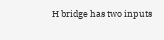H bridge has two inputs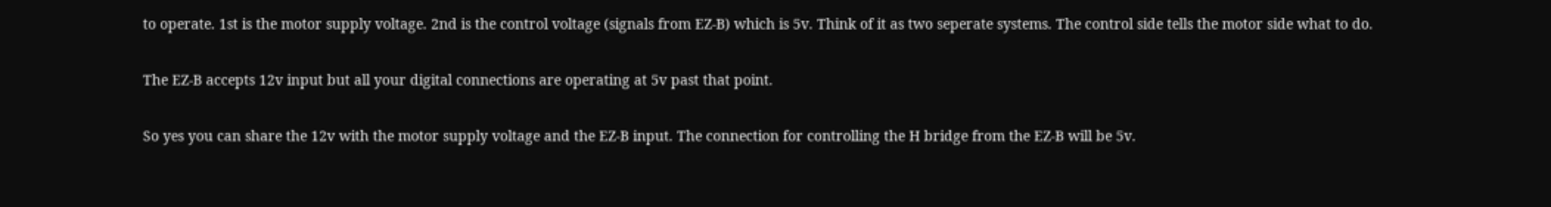to operate. 1st is the motor supply voltage. 2nd is the control voltage (signals from EZ-B) which is 5v. Think of it as two seperate systems. The control side tells the motor side what to do.

The EZ-B accepts 12v input but all your digital connections are operating at 5v past that point.

So yes you can share the 12v with the motor supply voltage and the EZ-B input. The connection for controlling the H bridge from the EZ-B will be 5v.